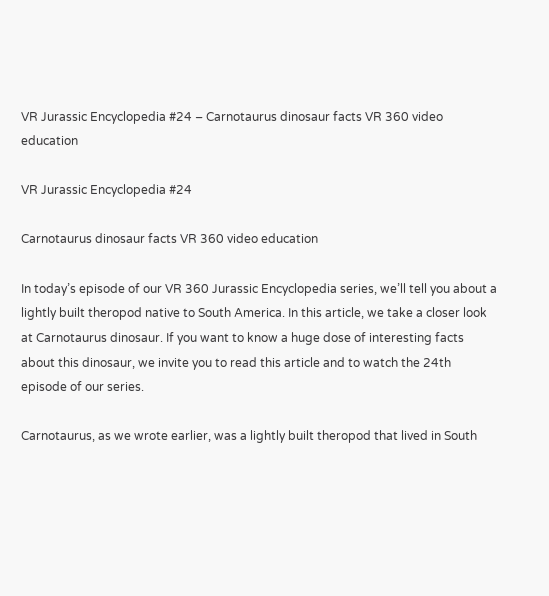VR Jurassic Encyclopedia #24 – Carnotaurus dinosaur facts VR 360 video education

VR Jurassic Encyclopedia #24

Carnotaurus dinosaur facts VR 360 video education

In today’s episode of our VR 360 Jurassic Encyclopedia series, we’ll tell you about a lightly built theropod native to South America. In this article, we take a closer look at Carnotaurus dinosaur. If you want to know a huge dose of interesting facts about this dinosaur, we invite you to read this article and to watch the 24th episode of our series.

Carnotaurus, as we wrote earlier, was a lightly built theropod that lived in South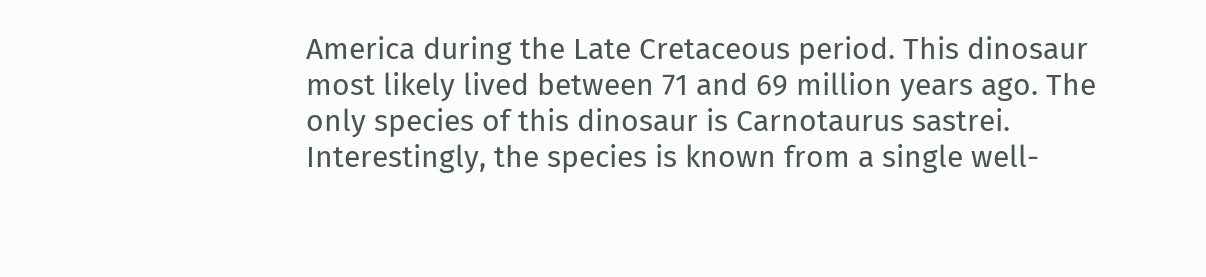America during the Late Cretaceous period. This dinosaur most likely lived between 71 and 69 million years ago. The only species of this dinosaur is Carnotaurus sastrei. Interestingly, the species is known from a single well-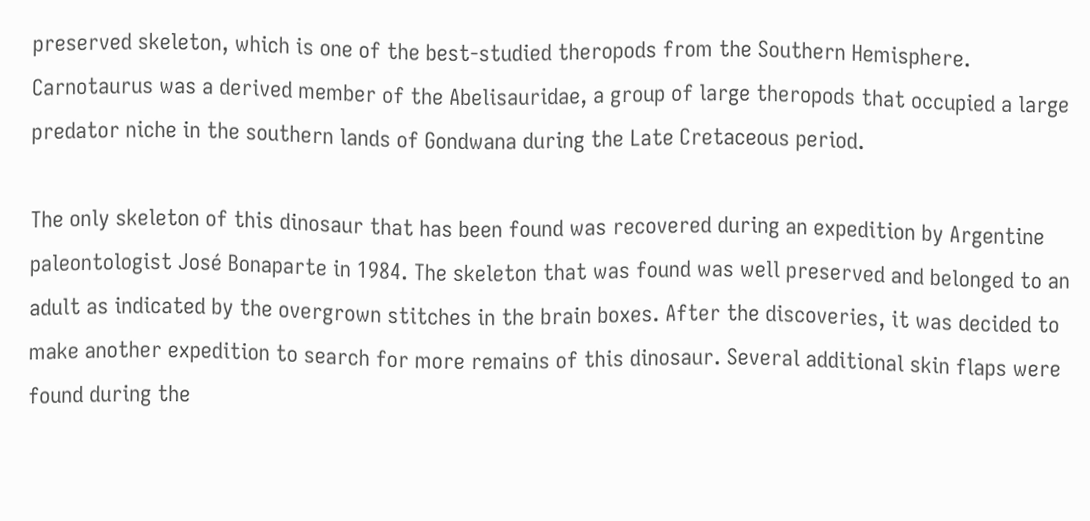preserved skeleton, which is one of the best-studied theropods from the Southern Hemisphere. Carnotaurus was a derived member of the Abelisauridae, a group of large theropods that occupied a large predator niche in the southern lands of Gondwana during the Late Cretaceous period.

The only skeleton of this dinosaur that has been found was recovered during an expedition by Argentine paleontologist José Bonaparte in 1984. The skeleton that was found was well preserved and belonged to an adult as indicated by the overgrown stitches in the brain boxes. After the discoveries, it was decided to make another expedition to search for more remains of this dinosaur. Several additional skin flaps were found during the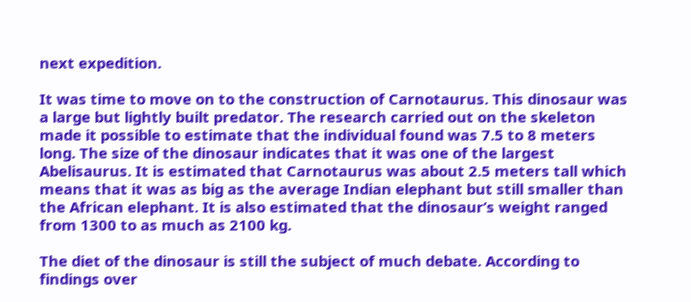next expedition.

It was time to move on to the construction of Carnotaurus. This dinosaur was a large but lightly built predator. The research carried out on the skeleton made it possible to estimate that the individual found was 7.5 to 8 meters long. The size of the dinosaur indicates that it was one of the largest Abelisaurus. It is estimated that Carnotaurus was about 2.5 meters tall which means that it was as big as the average Indian elephant but still smaller than the African elephant. It is also estimated that the dinosaur’s weight ranged from 1300 to as much as 2100 kg.

The diet of the dinosaur is still the subject of much debate. According to findings over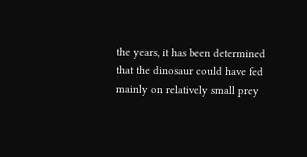the years, it has been determined that the dinosaur could have fed mainly on relatively small prey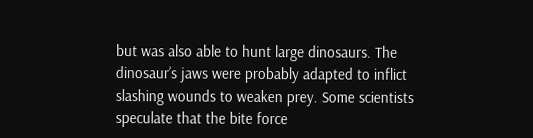but was also able to hunt large dinosaurs. The dinosaur’s jaws were probably adapted to inflict slashing wounds to weaken prey. Some scientists speculate that the bite force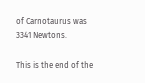of Carnotaurus was 3341 Newtons.

This is the end of the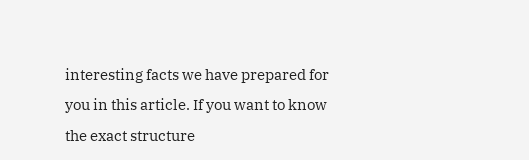interesting facts we have prepared for you in this article. If you want to know the exact structure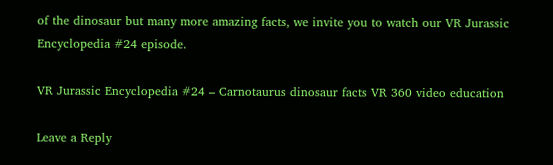of the dinosaur but many more amazing facts, we invite you to watch our VR Jurassic Encyclopedia #24 episode.

VR Jurassic Encyclopedia #24 – Carnotaurus dinosaur facts VR 360 video education

Leave a Reply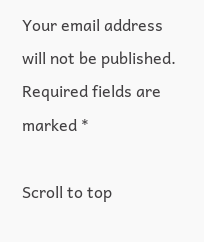Your email address will not be published. Required fields are marked *

Scroll to top